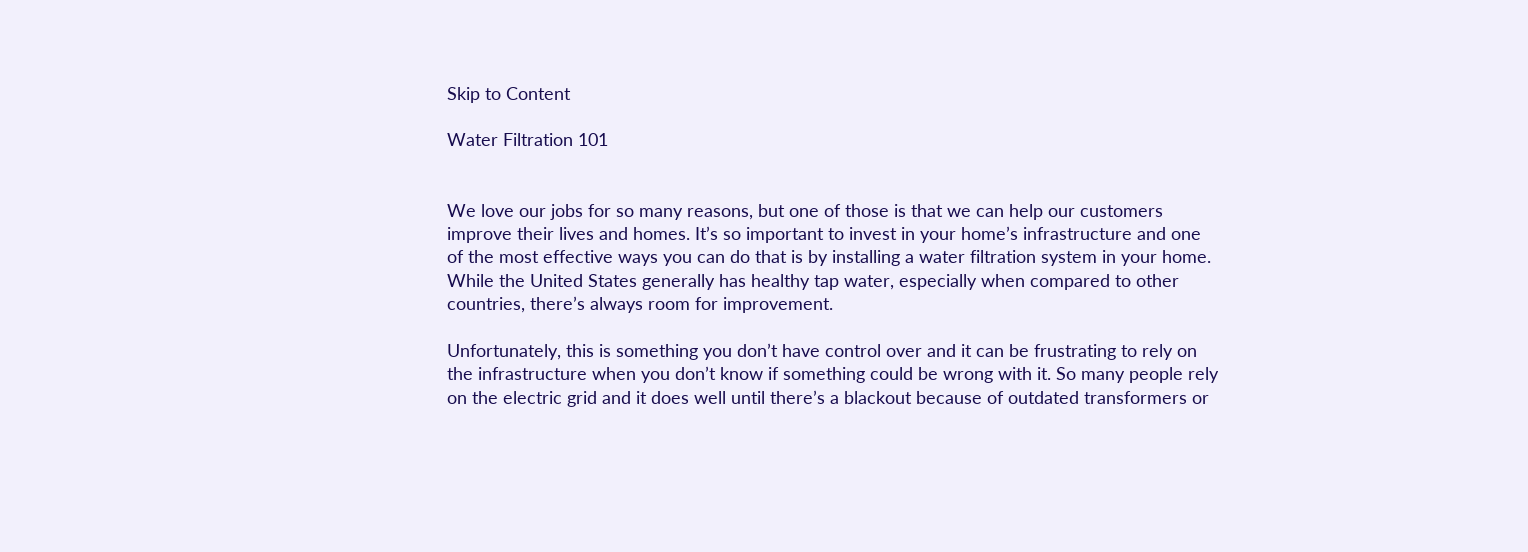Skip to Content

Water Filtration 101


We love our jobs for so many reasons, but one of those is that we can help our customers improve their lives and homes. It’s so important to invest in your home’s infrastructure and one of the most effective ways you can do that is by installing a water filtration system in your home. While the United States generally has healthy tap water, especially when compared to other countries, there’s always room for improvement.

Unfortunately, this is something you don’t have control over and it can be frustrating to rely on the infrastructure when you don’t know if something could be wrong with it. So many people rely on the electric grid and it does well until there’s a blackout because of outdated transformers or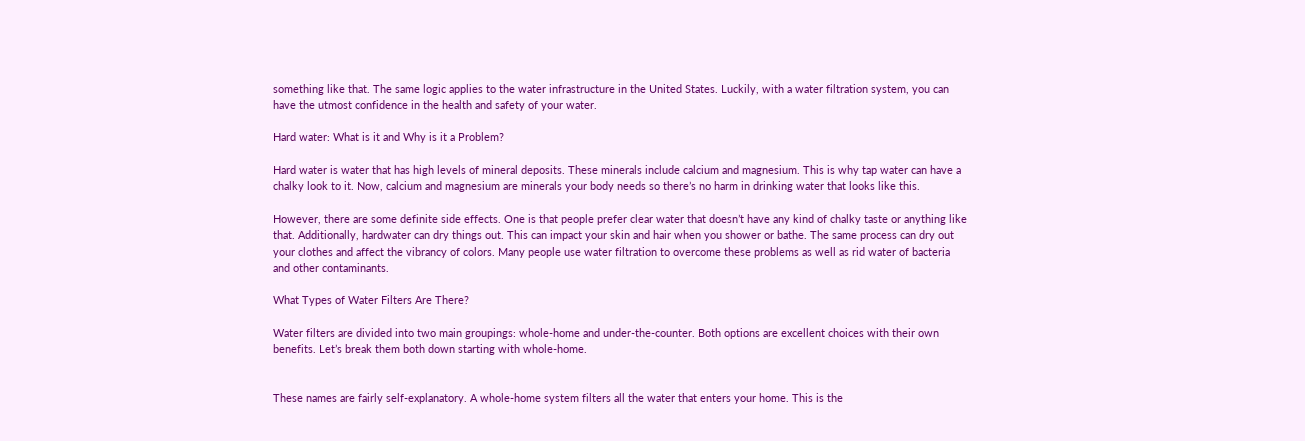something like that. The same logic applies to the water infrastructure in the United States. Luckily, with a water filtration system, you can have the utmost confidence in the health and safety of your water.

Hard water: What is it and Why is it a Problem?

Hard water is water that has high levels of mineral deposits. These minerals include calcium and magnesium. This is why tap water can have a chalky look to it. Now, calcium and magnesium are minerals your body needs so there’s no harm in drinking water that looks like this.

However, there are some definite side effects. One is that people prefer clear water that doesn’t have any kind of chalky taste or anything like that. Additionally, hardwater can dry things out. This can impact your skin and hair when you shower or bathe. The same process can dry out your clothes and affect the vibrancy of colors. Many people use water filtration to overcome these problems as well as rid water of bacteria and other contaminants.

What Types of Water Filters Are There?

Water filters are divided into two main groupings: whole-home and under-the-counter. Both options are excellent choices with their own benefits. Let’s break them both down starting with whole-home.


These names are fairly self-explanatory. A whole-home system filters all the water that enters your home. This is the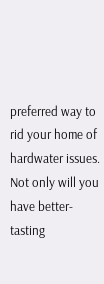preferred way to rid your home of hardwater issues. Not only will you have better-tasting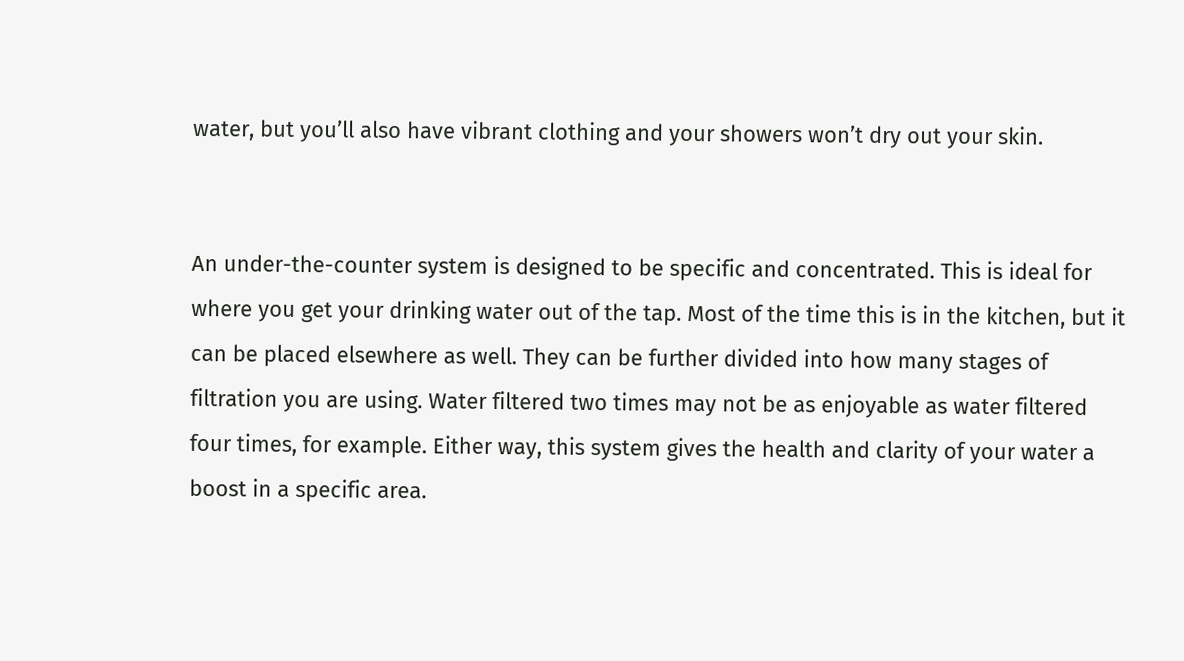water, but you’ll also have vibrant clothing and your showers won’t dry out your skin.


An under-the-counter system is designed to be specific and concentrated. This is ideal for where you get your drinking water out of the tap. Most of the time this is in the kitchen, but it can be placed elsewhere as well. They can be further divided into how many stages of filtration you are using. Water filtered two times may not be as enjoyable as water filtered four times, for example. Either way, this system gives the health and clarity of your water a boost in a specific area.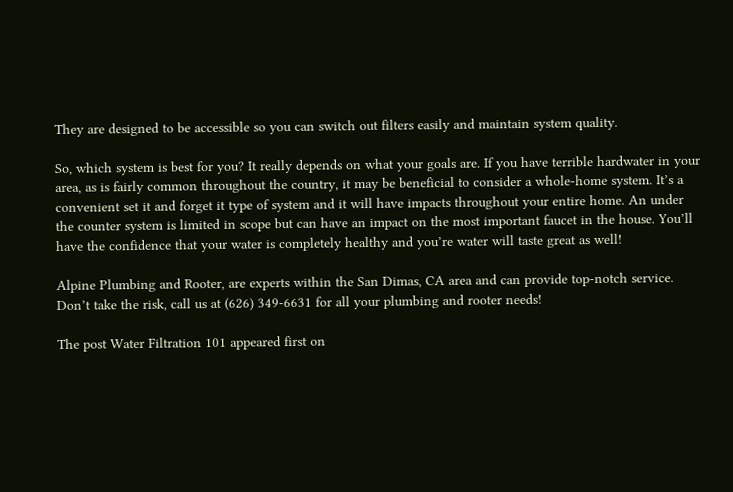They are designed to be accessible so you can switch out filters easily and maintain system quality.

So, which system is best for you? It really depends on what your goals are. If you have terrible hardwater in your area, as is fairly common throughout the country, it may be beneficial to consider a whole-home system. It’s a convenient set it and forget it type of system and it will have impacts throughout your entire home. An under the counter system is limited in scope but can have an impact on the most important faucet in the house. You’ll have the confidence that your water is completely healthy and you’re water will taste great as well!

Alpine Plumbing and Rooter, are experts within the San Dimas, CA area and can provide top-notch service. Don’t take the risk, call us at (626) 349-6631 for all your plumbing and rooter needs!

The post Water Filtration 101 appeared first on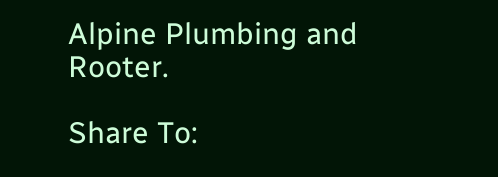Alpine Plumbing and Rooter.

Share To: